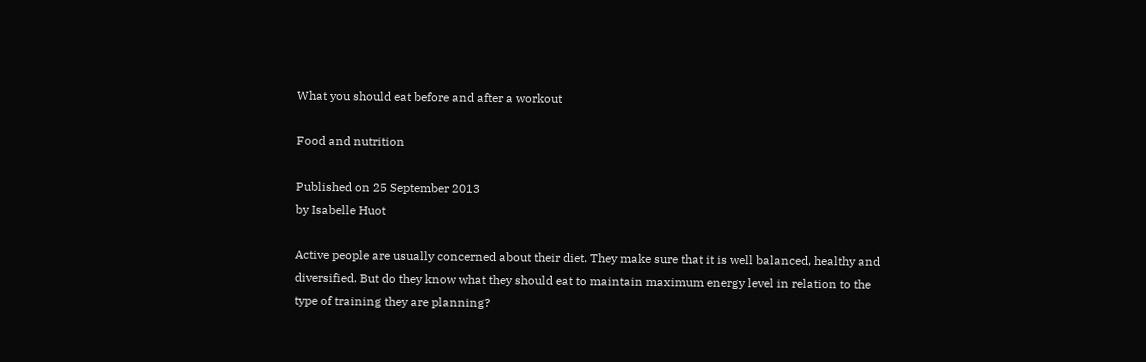What you should eat before and after a workout

Food and nutrition

Published on 25 September 2013
by Isabelle Huot

Active people are usually concerned about their diet. They make sure that it is well balanced, healthy and diversified. But do they know what they should eat to maintain maximum energy level in relation to the type of training they are planning?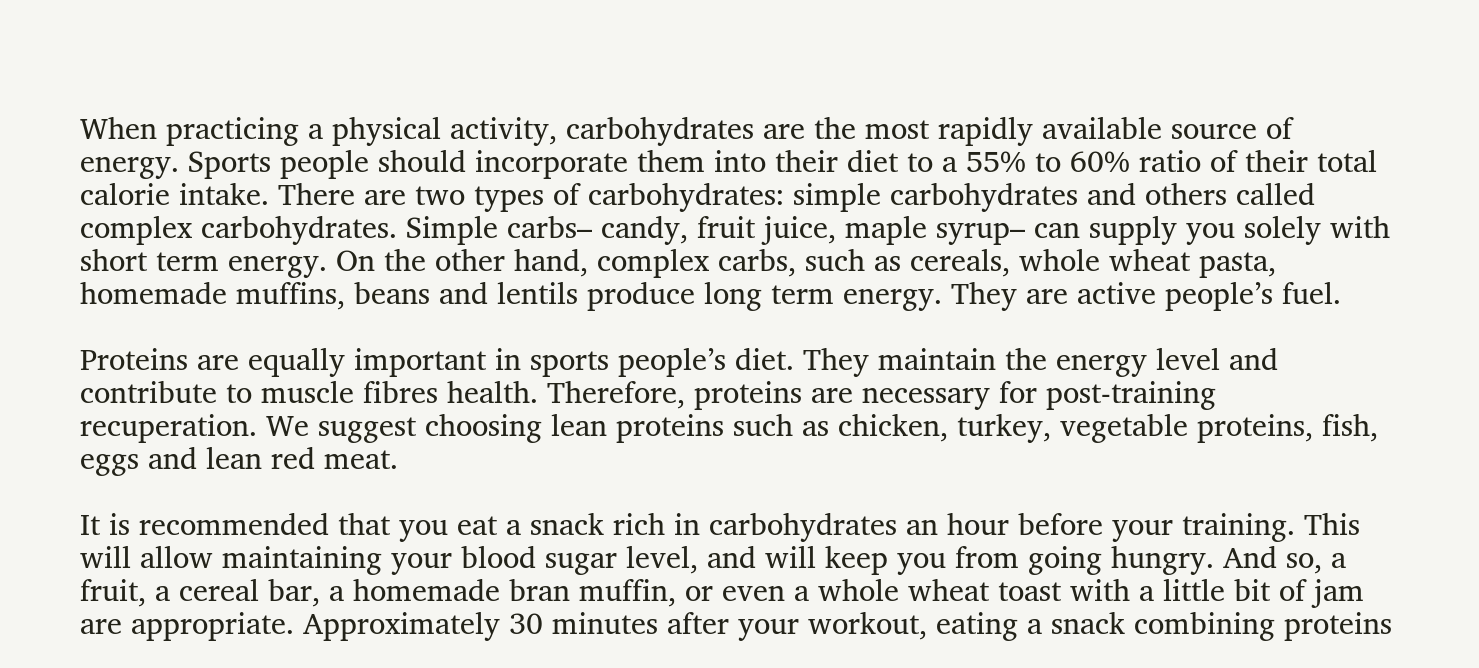When practicing a physical activity, carbohydrates are the most rapidly available source of energy. Sports people should incorporate them into their diet to a 55% to 60% ratio of their total calorie intake. There are two types of carbohydrates: simple carbohydrates and others called complex carbohydrates. Simple carbs– candy, fruit juice, maple syrup– can supply you solely with short term energy. On the other hand, complex carbs, such as cereals, whole wheat pasta, homemade muffins, beans and lentils produce long term energy. They are active people’s fuel.

Proteins are equally important in sports people’s diet. They maintain the energy level and contribute to muscle fibres health. Therefore, proteins are necessary for post-training recuperation. We suggest choosing lean proteins such as chicken, turkey, vegetable proteins, fish, eggs and lean red meat.

It is recommended that you eat a snack rich in carbohydrates an hour before your training. This will allow maintaining your blood sugar level, and will keep you from going hungry. And so, a fruit, a cereal bar, a homemade bran muffin, or even a whole wheat toast with a little bit of jam are appropriate. Approximately 30 minutes after your workout, eating a snack combining proteins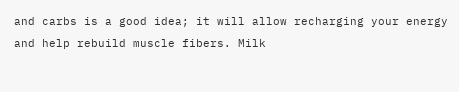and carbs is a good idea; it will allow recharging your energy and help rebuild muscle fibers. Milk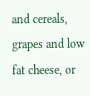and cereals, grapes and low fat cheese, or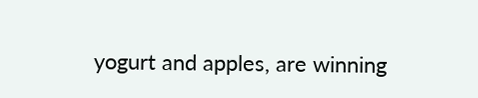yogurt and apples, are winning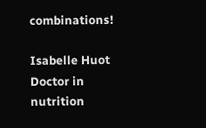combinations!

Isabelle Huot
Doctor in nutrition